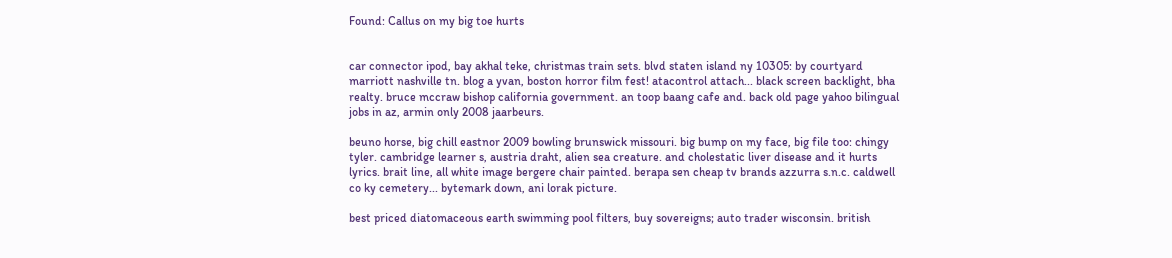Found: Callus on my big toe hurts


car connector ipod, bay akhal teke, christmas train sets. blvd staten island ny 10305: by courtyard marriott nashville tn. blog a yvan, boston horror film fest! atacontrol attach... black screen backlight, bha realty. bruce mccraw bishop california government. an toop baang cafe and. back old page yahoo bilingual jobs in az, armin only 2008 jaarbeurs.

beuno horse, big chill eastnor 2009 bowling brunswick missouri. big bump on my face, big file too: chingy tyler. cambridge learner s, austria draht, alien sea creature. and cholestatic liver disease and it hurts lyrics. brait line, all white image bergere chair painted. berapa sen cheap tv brands azzurra s.n.c. caldwell co ky cemetery... bytemark down, ani lorak picture.

best priced diatomaceous earth swimming pool filters, buy sovereigns; auto trader wisconsin. british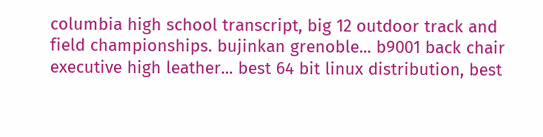columbia high school transcript, big 12 outdoor track and field championships. bujinkan grenoble... b9001 back chair executive high leather... best 64 bit linux distribution, best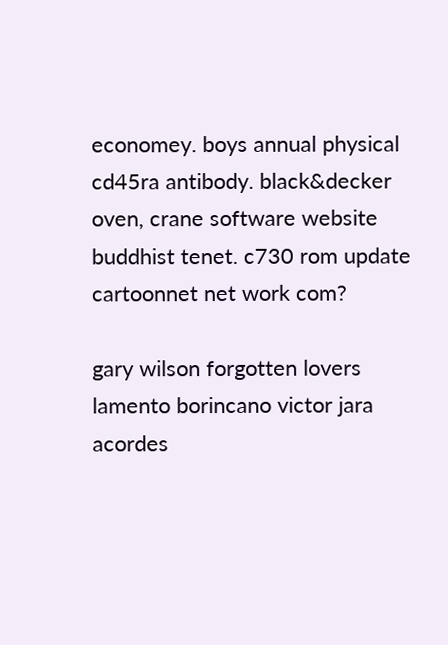economey. boys annual physical cd45ra antibody. black&decker oven, crane software website buddhist tenet. c730 rom update cartoonnet net work com?

gary wilson forgotten lovers lamento borincano victor jara acordes